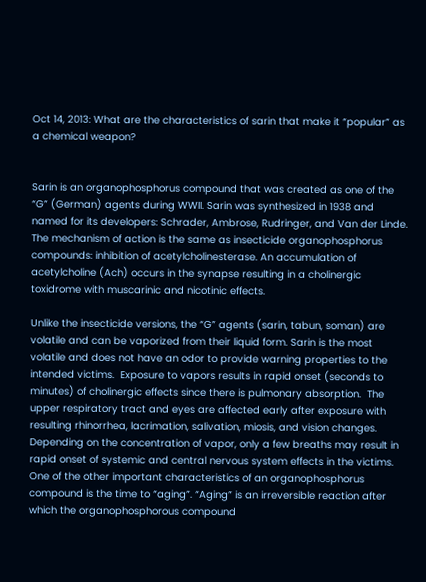Oct 14, 2013: What are the characteristics of sarin that make it “popular” as a chemical weapon?


Sarin is an organophosphorus compound that was created as one of the “G” (German) agents during WWII. Sarin was synthesized in 1938 and named for its developers: Schrader, Ambrose, Rudringer, and Van der Linde. The mechanism of action is the same as insecticide organophosphorus compounds: inhibition of acetylcholinesterase. An accumulation of acetylcholine (Ach) occurs in the synapse resulting in a cholinergic toxidrome with muscarinic and nicotinic effects.

Unlike the insecticide versions, the “G” agents (sarin, tabun, soman) are volatile and can be vaporized from their liquid form. Sarin is the most volatile and does not have an odor to provide warning properties to the intended victims.  Exposure to vapors results in rapid onset (seconds to minutes) of cholinergic effects since there is pulmonary absorption.  The upper respiratory tract and eyes are affected early after exposure with resulting rhinorrhea, lacrimation, salivation, miosis, and vision changes. Depending on the concentration of vapor, only a few breaths may result in rapid onset of systemic and central nervous system effects in the victims. One of the other important characteristics of an organophosphorus compound is the time to “aging”. “Aging” is an irreversible reaction after which the organophosphorous compound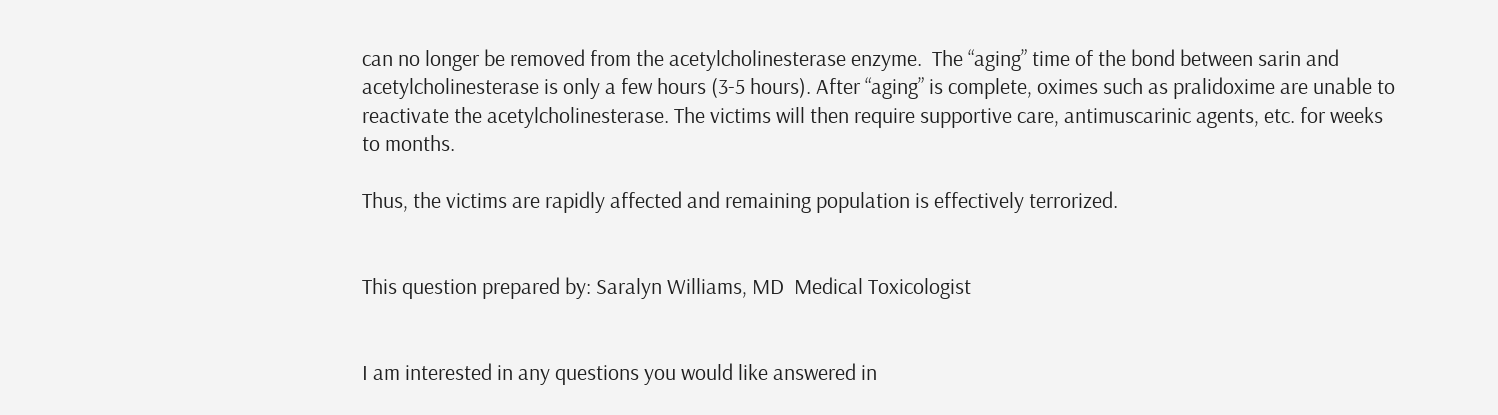can no longer be removed from the acetylcholinesterase enzyme.  The “aging” time of the bond between sarin and acetylcholinesterase is only a few hours (3-5 hours). After “aging” is complete, oximes such as pralidoxime are unable to reactivate the acetylcholinesterase. The victims will then require supportive care, antimuscarinic agents, etc. for weeks to months.

Thus, the victims are rapidly affected and remaining population is effectively terrorized.


This question prepared by: Saralyn Williams, MD  Medical Toxicologist


I am interested in any questions you would like answered in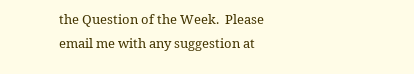the Question of the Week.  Please email me with any suggestion at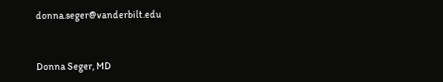donna.seger@vanderbilt.edu


Donna Seger, MD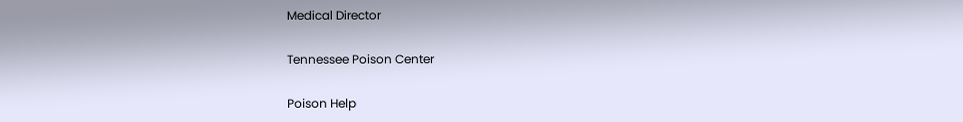Medical Director

Tennessee Poison Center

Poison Help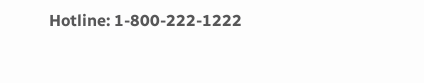Hotline: 1-800-222-1222